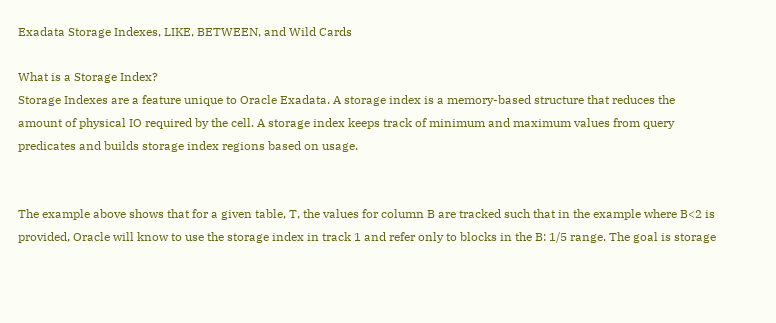Exadata Storage Indexes, LIKE, BETWEEN, and Wild Cards

What is a Storage Index?
Storage Indexes are a feature unique to Oracle Exadata. A storage index is a memory-based structure that reduces the amount of physical IO required by the cell. A storage index keeps track of minimum and maximum values from query predicates and builds storage index regions based on usage.


The example above shows that for a given table, T, the values for column B are tracked such that in the example where B<2 is provided, Oracle will know to use the storage index in track 1 and refer only to blocks in the B: 1/5 range. The goal is storage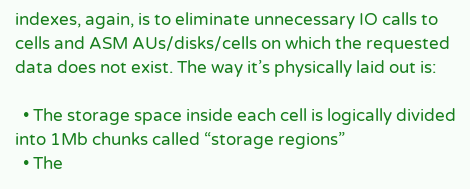indexes, again, is to eliminate unnecessary IO calls to cells and ASM AUs/disks/cells on which the requested data does not exist. The way it’s physically laid out is:

  • The storage space inside each cell is logically divided into 1Mb chunks called “storage regions”
  • The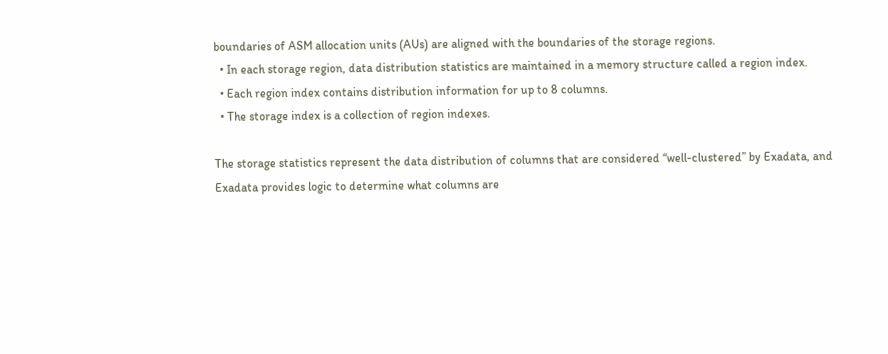boundaries of ASM allocation units (AUs) are aligned with the boundaries of the storage regions.
  • In each storage region, data distribution statistics are maintained in a memory structure called a region index.
  • Each region index contains distribution information for up to 8 columns.
  • The storage index is a collection of region indexes.

The storage statistics represent the data distribution of columns that are considered “well-clustered” by Exadata, and Exadata provides logic to determine what columns are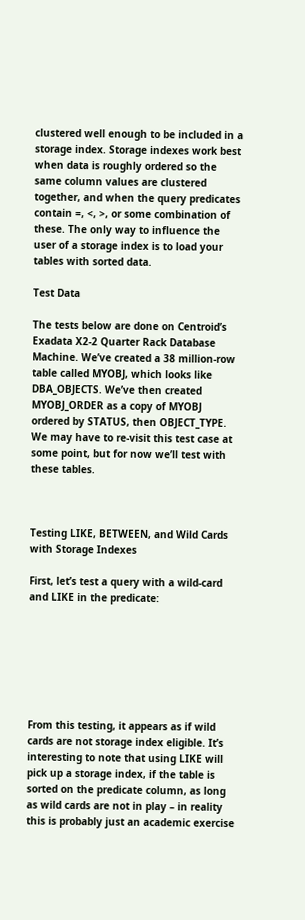clustered well enough to be included in a storage index. Storage indexes work best when data is roughly ordered so the same column values are clustered together, and when the query predicates contain =, <, >, or some combination of these. The only way to influence the user of a storage index is to load your tables with sorted data.

Test Data

The tests below are done on Centroid’s Exadata X2-2 Quarter Rack Database Machine. We’ve created a 38 million-row table called MYOBJ, which looks like DBA_OBJECTS. We’ve then created MYOBJ_ORDER as a copy of MYOBJ ordered by STATUS, then OBJECT_TYPE. We may have to re-visit this test case at some point, but for now we’ll test with these tables.



Testing LIKE, BETWEEN, and Wild Cards with Storage Indexes

First, let’s test a query with a wild-card and LIKE in the predicate:







From this testing, it appears as if wild cards are not storage index eligible. It’s interesting to note that using LIKE will pick up a storage index, if the table is sorted on the predicate column, as long as wild cards are not in play – in reality this is probably just an academic exercise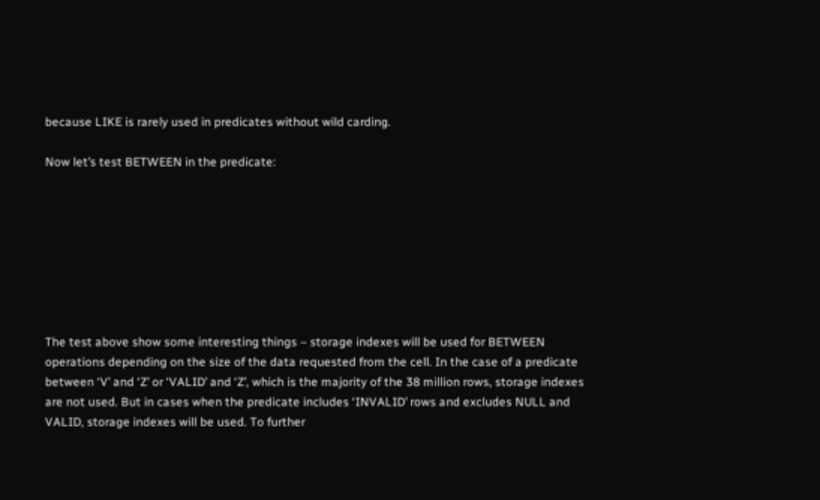because LIKE is rarely used in predicates without wild carding.

Now let’s test BETWEEN in the predicate:








The test above show some interesting things – storage indexes will be used for BETWEEN operations depending on the size of the data requested from the cell. In the case of a predicate between ‘V’ and ‘Z’ or ‘VALID’ and ‘Z’, which is the majority of the 38 million rows, storage indexes are not used. But in cases when the predicate includes ‘INVALID’ rows and excludes NULL and VALID, storage indexes will be used. To further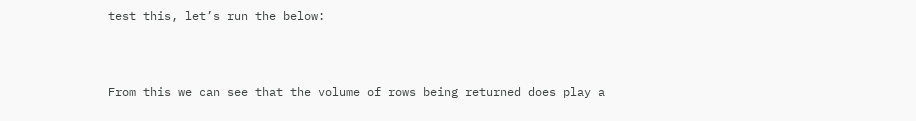test this, let’s run the below:



From this we can see that the volume of rows being returned does play a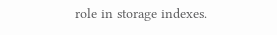role in storage indexes.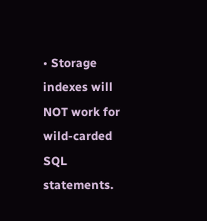• Storage indexes will NOT work for wild-carded SQL statements.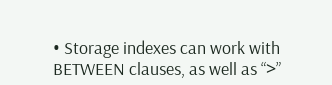• Storage indexes can work with BETWEEN clauses, as well as “>”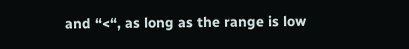and “<“, as long as the range is low